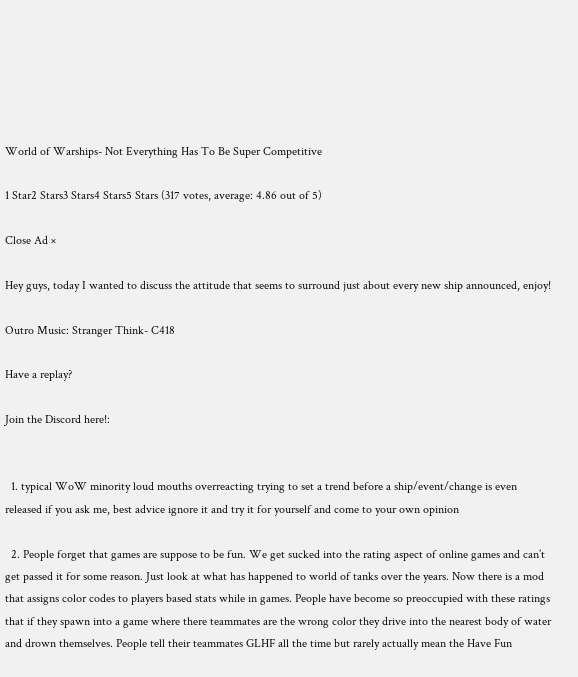World of Warships- Not Everything Has To Be Super Competitive

1 Star2 Stars3 Stars4 Stars5 Stars (317 votes, average: 4.86 out of 5)

Close Ad ×

Hey guys, today I wanted to discuss the attitude that seems to surround just about every new ship announced, enjoy!

Outro Music: Stranger Think- C418

Have a replay?

Join the Discord here!:


  1. typical WoW minority loud mouths overreacting trying to set a trend before a ship/event/change is even released if you ask me, best advice ignore it and try it for yourself and come to your own opinion

  2. People forget that games are suppose to be fun. We get sucked into the rating aspect of online games and can’t get passed it for some reason. Just look at what has happened to world of tanks over the years. Now there is a mod that assigns color codes to players based stats while in games. People have become so preoccupied with these ratings that if they spawn into a game where there teammates are the wrong color they drive into the nearest body of water and drown themselves. People tell their teammates GLHF all the time but rarely actually mean the Have Fun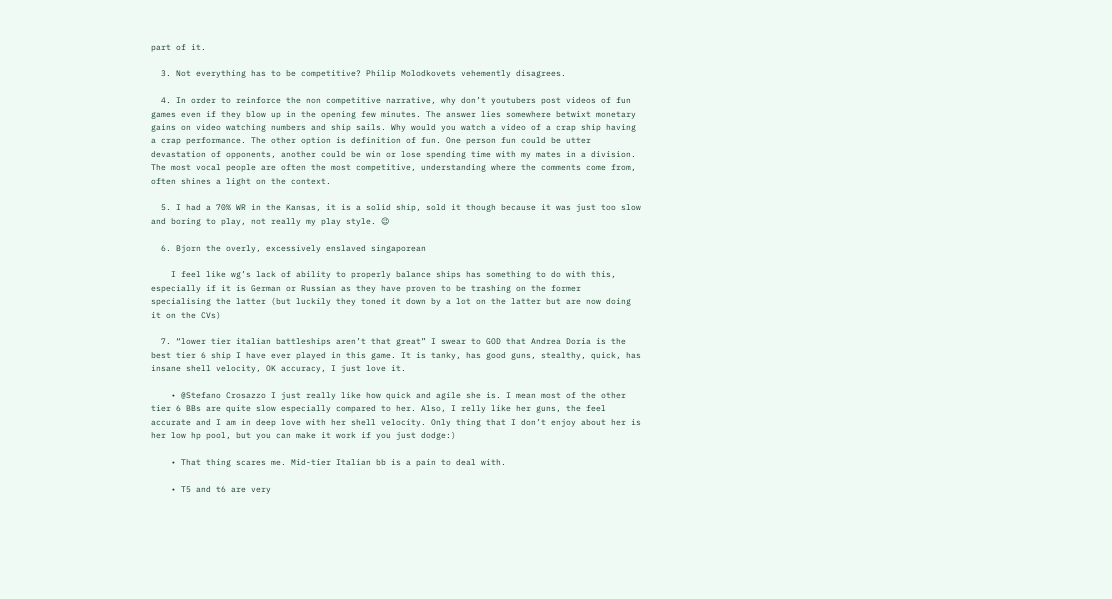part of it.

  3. Not everything has to be competitive? Philip Molodkovets vehemently disagrees.

  4. In order to reinforce the non competitive narrative, why don’t youtubers post videos of fun games even if they blow up in the opening few minutes. The answer lies somewhere betwixt monetary gains on video watching numbers and ship sails. Why would you watch a video of a crap ship having a crap performance. The other option is definition of fun. One person fun could be utter devastation of opponents, another could be win or lose spending time with my mates in a division. The most vocal people are often the most competitive, understanding where the comments come from, often shines a light on the context.

  5. I had a 70% WR in the Kansas, it is a solid ship, sold it though because it was just too slow and boring to play, not really my play style. 😉

  6. Bjorn the overly, excessively enslaved singaporean

    I feel like wg’s lack of ability to properly balance ships has something to do with this, especially if it is German or Russian as they have proven to be trashing on the former specialising the latter (but luckily they toned it down by a lot on the latter but are now doing it on the CVs)

  7. “lower tier italian battleships aren’t that great” I swear to GOD that Andrea Doria is the best tier 6 ship I have ever played in this game. It is tanky, has good guns, stealthy, quick, has insane shell velocity, OK accuracy, I just love it.

    • @Stefano Crosazzo I just really like how quick and agile she is. I mean most of the other tier 6 BBs are quite slow especially compared to her. Also, I relly like her guns, the feel accurate and I am in deep love with her shell velocity. Only thing that I don’t enjoy about her is her low hp pool, but you can make it work if you just dodge:)

    • That thing scares me. Mid-tier Italian bb is a pain to deal with.

    • T5 and t6 are very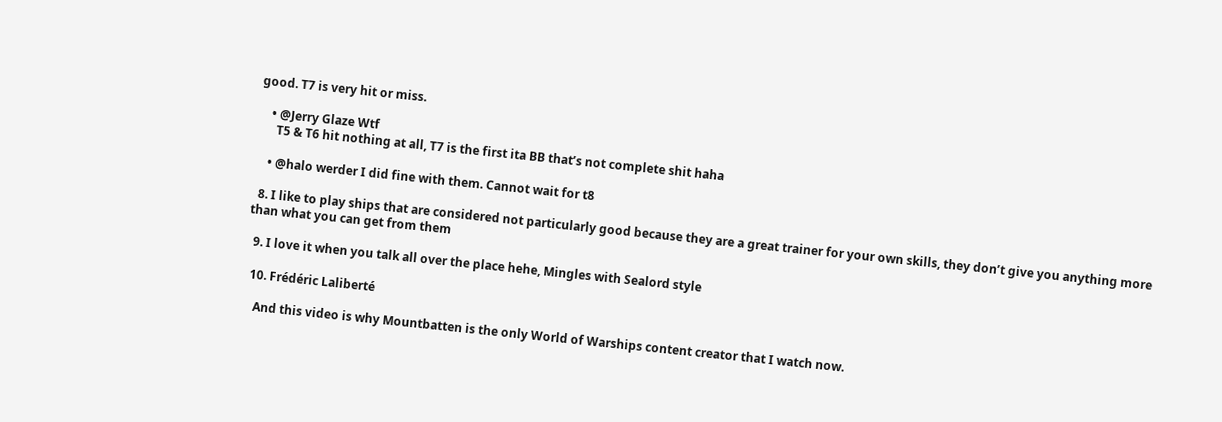good. T7 is very hit or miss.

    • @Jerry Glaze Wtf
      T5 & T6 hit nothing at all, T7 is the first ita BB that’s not complete shit haha

    • @halo werder I did fine with them. Cannot wait for t8

  8. I like to play ships that are considered not particularly good because they are a great trainer for your own skills, they don’t give you anything more than what you can get from them

  9. I love it when you talk all over the place hehe, Mingles with Sealord style

  10. Frédéric Laliberté

    And this video is why Mountbatten is the only World of Warships content creator that I watch now.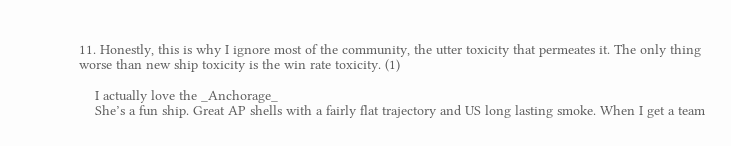11. Honestly, this is why I ignore most of the community, the utter toxicity that permeates it. The only thing worse than new ship toxicity is the win rate toxicity. (1)

    I actually love the _Anchorage_
    She’s a fun ship. Great AP shells with a fairly flat trajectory and US long lasting smoke. When I get a team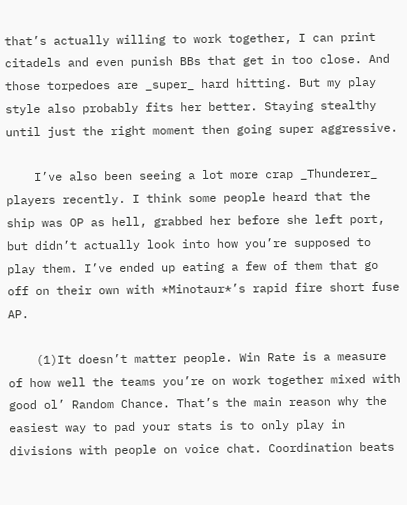that’s actually willing to work together, I can print citadels and even punish BBs that get in too close. And those torpedoes are _super_ hard hitting. But my play style also probably fits her better. Staying stealthy until just the right moment then going super aggressive.

    I’ve also been seeing a lot more crap _Thunderer_ players recently. I think some people heard that the ship was OP as hell, grabbed her before she left port, but didn’t actually look into how you’re supposed to play them. I’ve ended up eating a few of them that go off on their own with *Minotaur*’s rapid fire short fuse AP.

    (1)It doesn’t matter people. Win Rate is a measure of how well the teams you’re on work together mixed with good ol’ Random Chance. That’s the main reason why the easiest way to pad your stats is to only play in divisions with people on voice chat. Coordination beats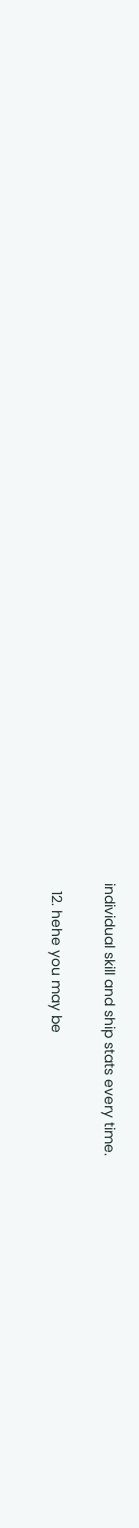individual skill and ship stats every time.

  12. hehe you may be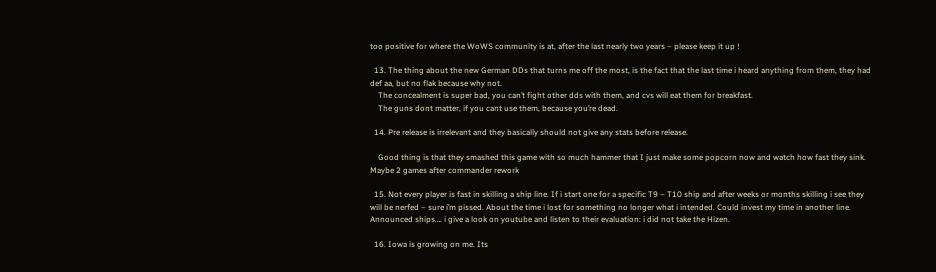too positive for where the WoWS community is at, after the last nearly two years – please keep it up !

  13. The thing about the new German DDs that turns me off the most, is the fact that the last time i heard anything from them, they had def aa, but no flak because why not.
    The concealment is super bad, you can’t fight other dds with them, and cvs will eat them for breakfast.
    The guns dont matter, if you cant use them, because you’re dead.

  14. Pre release is irrelevant and they basically should not give any stats before release.

    Good thing is that they smashed this game with so much hammer that I just make some popcorn now and watch how fast they sink. Maybe 2 games after commander rework

  15. Not every player is fast in skilling a ship line. If i start one for a specific T9 – T10 ship and after weeks or months skilling i see they will be nerfed – sure i’m pissed. About the time i lost for something no longer what i intended. Could invest my time in another line. Announced ships…. i give a look on youtube and listen to their evaluation: i did not take the Hizen.

  16. Iowa is growing on me. Its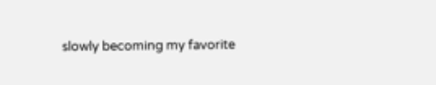slowly becoming my favorite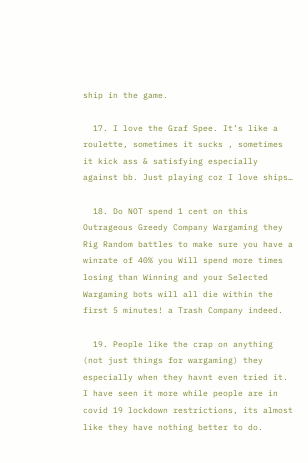ship in the game.

  17. I love the Graf Spee. It’s like a roulette, sometimes it sucks , sometimes it kick ass & satisfying especially against bb. Just playing coz I love ships…

  18. Do NOT spend 1 cent on this Outrageous Greedy Company Wargaming they Rig Random battles to make sure you have a winrate of 40% you Will spend more times losing than Winning and your Selected Wargaming bots will all die within the first 5 minutes! a Trash Company indeed.

  19. People like the crap on anything (not just things for wargaming) they especially when they havnt even tried it. I have seen it more while people are in covid 19 lockdown restrictions, its almost like they have nothing better to do.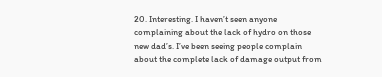20. Interesting. I haven’t seen anyone complaining about the lack of hydro on those new dad’s. I’ve been seeing people complain about the complete lack of damage output from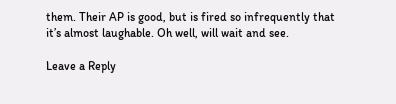them. Their AP is good, but is fired so infrequently that it’s almost laughable. Oh well, will wait and see.

Leave a Reply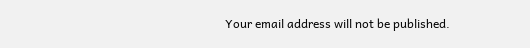Your email address will not be published.